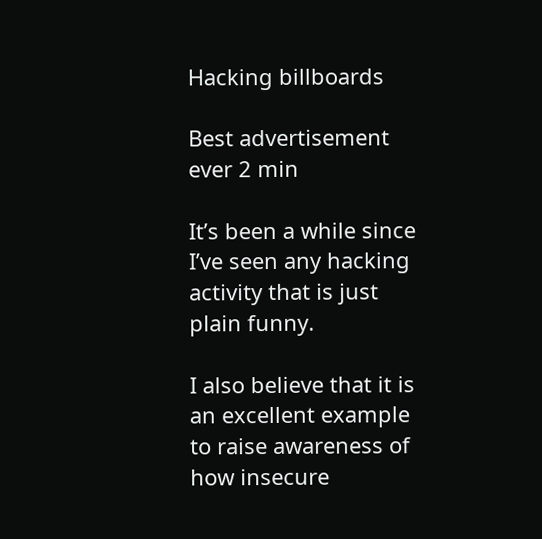Hacking billboards

Best advertisement ever 2 min

It’s been a while since I’ve seen any hacking activity that is just plain funny.

I also believe that it is an excellent example to raise awareness of how insecure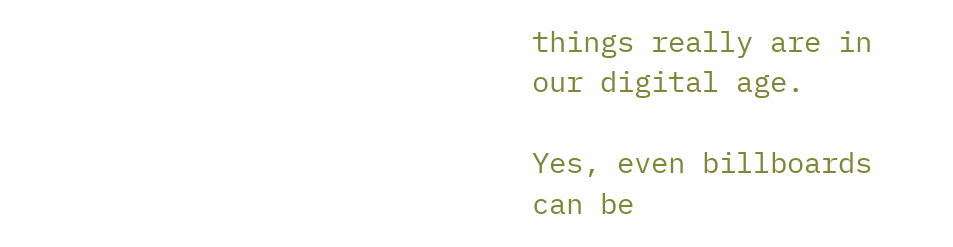things really are in our digital age.

Yes, even billboards can be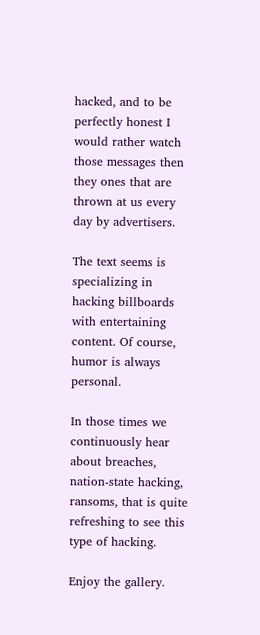hacked, and to be perfectly honest I would rather watch those messages then they ones that are thrown at us every day by advertisers.

The text seems is specializing in hacking billboards with entertaining content. Of course, humor is always personal.

In those times we continuously hear about breaches, nation-state hacking, ransoms, that is quite refreshing to see this type of hacking.

Enjoy the gallery.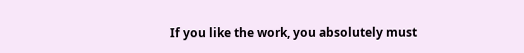If you like the work, you absolutely must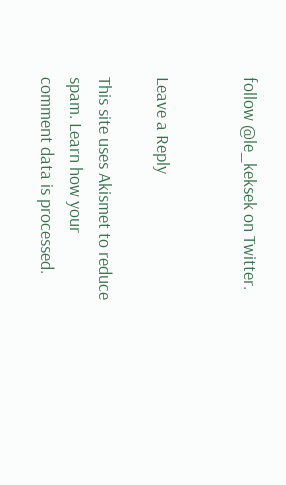follow @le_keksek on Twitter.


Leave a Reply

This site uses Akismet to reduce spam. Learn how your comment data is processed.